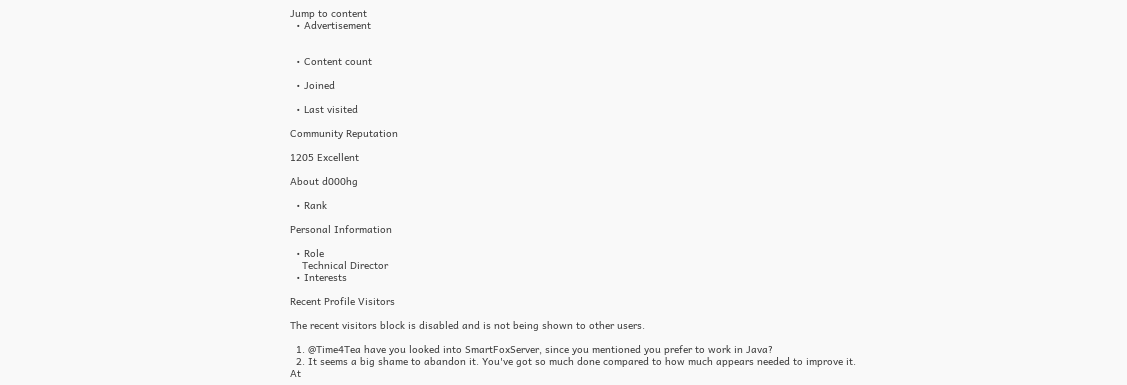Jump to content
  • Advertisement


  • Content count

  • Joined

  • Last visited

Community Reputation

1205 Excellent

About d000hg

  • Rank

Personal Information

  • Role
    Technical Director
  • Interests

Recent Profile Visitors

The recent visitors block is disabled and is not being shown to other users.

  1. @Time4Tea have you looked into SmartFoxServer, since you mentioned you prefer to work in Java?
  2. It seems a big shame to abandon it. You've got so much done compared to how much appears needed to improve it. At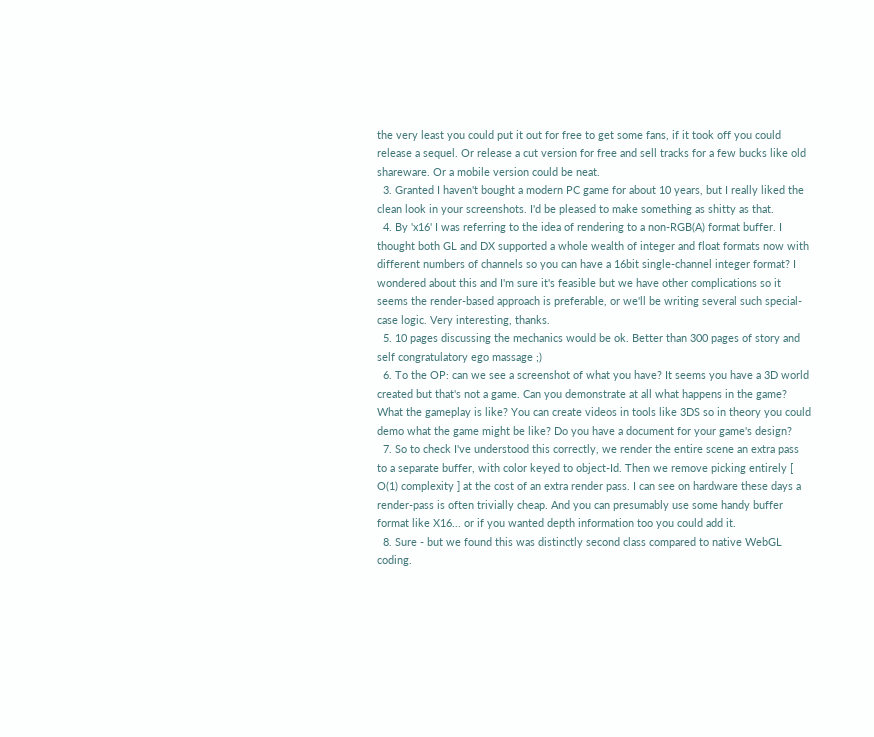the very least you could put it out for free to get some fans, if it took off you could release a sequel. Or release a cut version for free and sell tracks for a few bucks like old shareware. Or a mobile version could be neat.
  3. Granted I haven't bought a modern PC game for about 10 years, but I really liked the clean look in your screenshots. I'd be pleased to make something as shitty as that.
  4. By 'x16' I was referring to the idea of rendering to a non-RGB(A) format buffer. I thought both GL and DX supported a whole wealth of integer and float formats now with different numbers of channels so you can have a 16bit single-channel integer format? I wondered about this and I'm sure it's feasible but we have other complications so it seems the render-based approach is preferable, or we'll be writing several such special-case logic. Very interesting, thanks.
  5. 10 pages discussing the mechanics would be ok. Better than 300 pages of story and self congratulatory ego massage ;)
  6. To the OP: can we see a screenshot of what you have? It seems you have a 3D world created but that's not a game. Can you demonstrate at all what happens in the game? What the gameplay is like? You can create videos in tools like 3DS so in theory you could demo what the game might be like? Do you have a document for your game's design?
  7. So to check I've understood this correctly, we render the entire scene an extra pass to a separate buffer, with color keyed to object-Id. Then we remove picking entirely [ O(1) complexity ] at the cost of an extra render pass. I can see on hardware these days a render-pass is often trivially cheap. And you can presumably use some handy buffer format like X16... or if you wanted depth information too you could add it.
  8. Sure - but we found this was distinctly second class compared to native WebGL coding.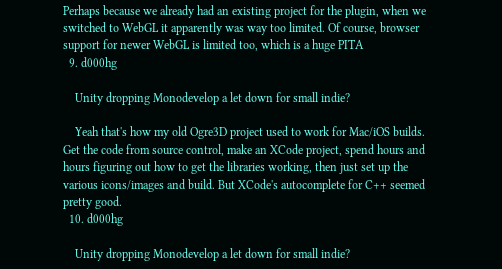Perhaps because we already had an existing project for the plugin, when we switched to WebGL it apparently was way too limited. Of course, browser support for newer WebGL is limited too, which is a huge PITA
  9. d000hg

    Unity dropping Monodevelop a let down for small indie?

    Yeah that's how my old Ogre3D project used to work for Mac/iOS builds. Get the code from source control, make an XCode project, spend hours and hours figuring out how to get the libraries working, then just set up the various icons/images and build. But XCode's autocomplete for C++ seemed pretty good.
  10. d000hg

    Unity dropping Monodevelop a let down for small indie?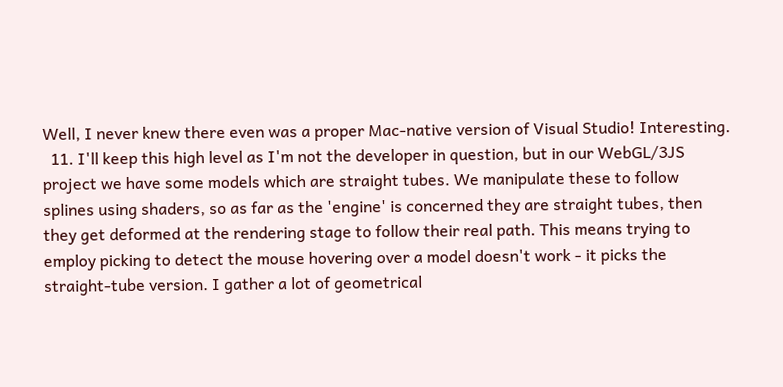Well, I never knew there even was a proper Mac-native version of Visual Studio! Interesting.
  11. I'll keep this high level as I'm not the developer in question, but in our WebGL/3JS project we have some models which are straight tubes. We manipulate these to follow splines using shaders, so as far as the 'engine' is concerned they are straight tubes, then they get deformed at the rendering stage to follow their real path. This means trying to employ picking to detect the mouse hovering over a model doesn't work - it picks the straight-tube version. I gather a lot of geometrical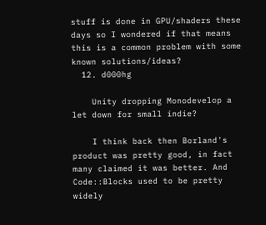stuff is done in GPU/shaders these days so I wondered if that means this is a common problem with some known solutions/ideas?
  12. d000hg

    Unity dropping Monodevelop a let down for small indie?

    I think back then Borland's product was pretty good, in fact many claimed it was better. And Code::Blocks used to be pretty widely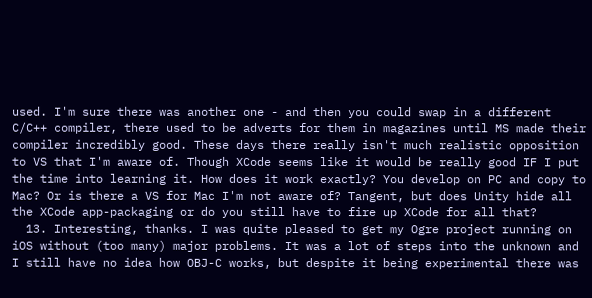used. I'm sure there was another one - and then you could swap in a different C/C++ compiler, there used to be adverts for them in magazines until MS made their compiler incredibly good. These days there really isn't much realistic opposition to VS that I'm aware of. Though XCode seems like it would be really good IF I put the time into learning it. How does it work exactly? You develop on PC and copy to Mac? Or is there a VS for Mac I'm not aware of? Tangent, but does Unity hide all the XCode app-packaging or do you still have to fire up XCode for all that?
  13. Interesting, thanks. I was quite pleased to get my Ogre project running on iOS without (too many) major problems. It was a lot of steps into the unknown and I still have no idea how OBJ-C works, but despite it being experimental there was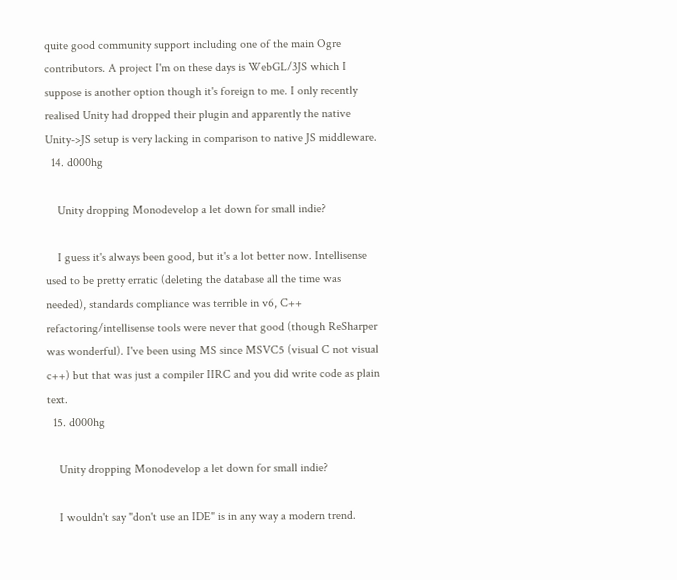quite good community support including one of the main Ogre contributors. A project I'm on these days is WebGL/3JS which I suppose is another option though it's foreign to me. I only recently realised Unity had dropped their plugin and apparently the native Unity->JS setup is very lacking in comparison to native JS middleware.
  14. d000hg

    Unity dropping Monodevelop a let down for small indie?

    I guess it's always been good, but it's a lot better now. Intellisense used to be pretty erratic (deleting the database all the time was needed), standards compliance was terrible in v6, C++ refactoring/intellisense tools were never that good (though ReSharper was wonderful). I've been using MS since MSVC5 (visual C not visual c++) but that was just a compiler IIRC and you did write code as plain text.
  15. d000hg

    Unity dropping Monodevelop a let down for small indie?

    I wouldn't say "don't use an IDE" is in any way a modern trend.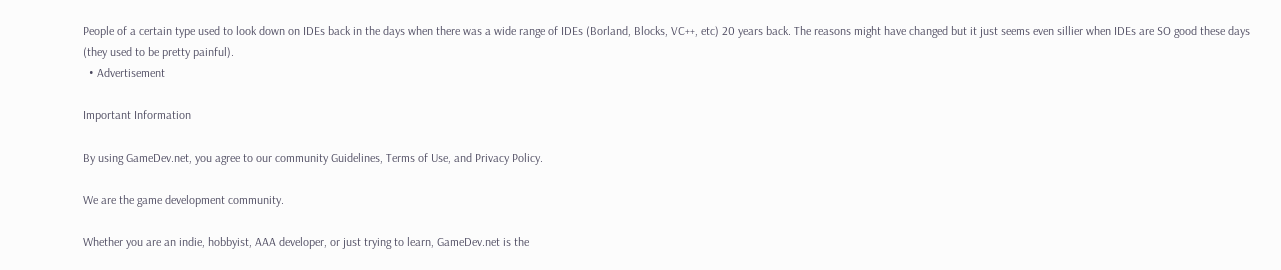People of a certain type used to look down on IDEs back in the days when there was a wide range of IDEs (Borland, Blocks, VC++, etc) 20 years back. The reasons might have changed but it just seems even sillier when IDEs are SO good these days (they used to be pretty painful).
  • Advertisement

Important Information

By using GameDev.net, you agree to our community Guidelines, Terms of Use, and Privacy Policy.

We are the game development community.

Whether you are an indie, hobbyist, AAA developer, or just trying to learn, GameDev.net is the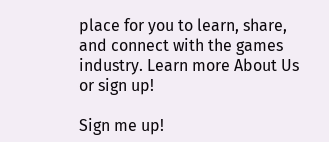place for you to learn, share, and connect with the games industry. Learn more About Us or sign up!

Sign me up!